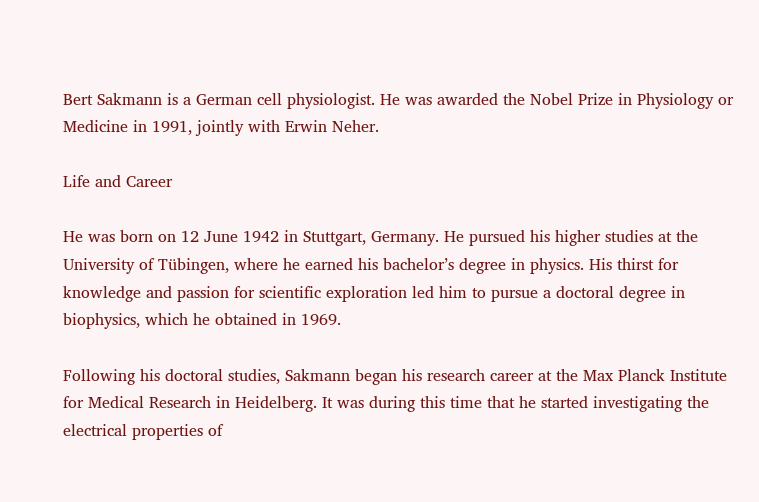Bert Sakmann is a German cell physiologist. He was awarded the Nobel Prize in Physiology or Medicine in 1991, jointly with Erwin Neher.

Life and Career

He was born on 12 June 1942 in Stuttgart, Germany. He pursued his higher studies at the University of Tübingen, where he earned his bachelor’s degree in physics. His thirst for knowledge and passion for scientific exploration led him to pursue a doctoral degree in biophysics, which he obtained in 1969.

Following his doctoral studies, Sakmann began his research career at the Max Planck Institute for Medical Research in Heidelberg. It was during this time that he started investigating the electrical properties of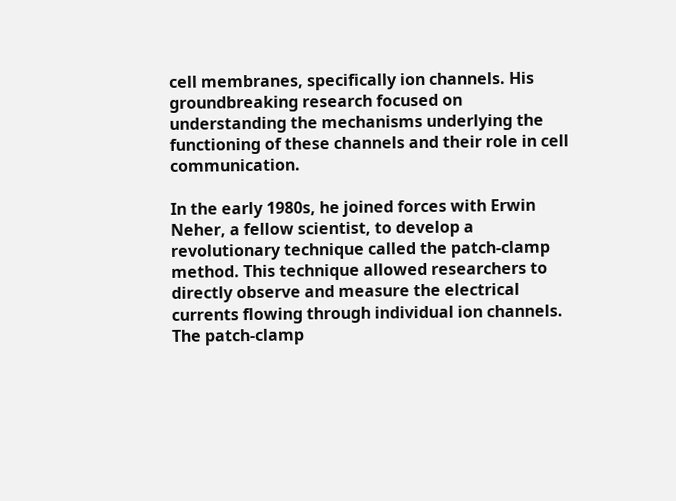cell membranes, specifically ion channels. His groundbreaking research focused on understanding the mechanisms underlying the functioning of these channels and their role in cell communication.

In the early 1980s, he joined forces with Erwin Neher, a fellow scientist, to develop a revolutionary technique called the patch-clamp method. This technique allowed researchers to directly observe and measure the electrical currents flowing through individual ion channels. The patch-clamp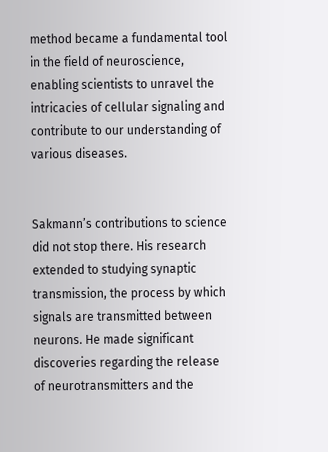method became a fundamental tool in the field of neuroscience, enabling scientists to unravel the intricacies of cellular signaling and contribute to our understanding of various diseases.


Sakmann’s contributions to science did not stop there. His research extended to studying synaptic transmission, the process by which signals are transmitted between neurons. He made significant discoveries regarding the release of neurotransmitters and the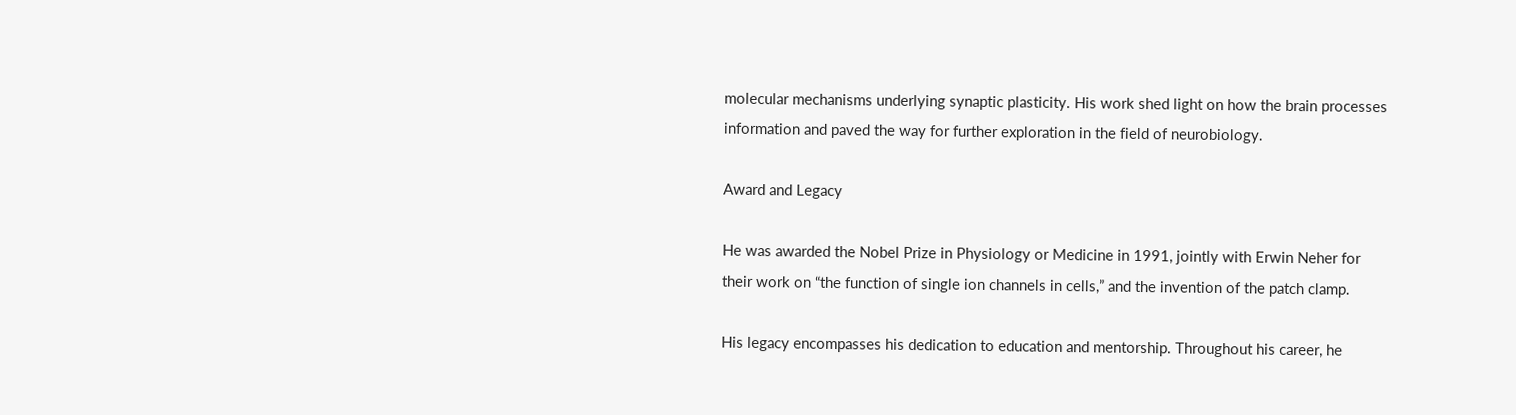molecular mechanisms underlying synaptic plasticity. His work shed light on how the brain processes information and paved the way for further exploration in the field of neurobiology.

Award and Legacy

He was awarded the Nobel Prize in Physiology or Medicine in 1991, jointly with Erwin Neher for their work on “the function of single ion channels in cells,” and the invention of the patch clamp.

His legacy encompasses his dedication to education and mentorship. Throughout his career, he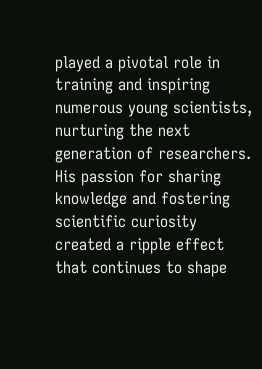played a pivotal role in training and inspiring numerous young scientists, nurturing the next generation of researchers. His passion for sharing knowledge and fostering scientific curiosity created a ripple effect that continues to shape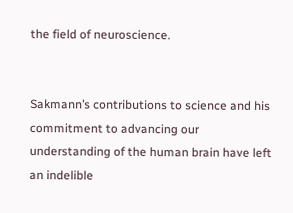the field of neuroscience.


Sakmann’s contributions to science and his commitment to advancing our understanding of the human brain have left an indelible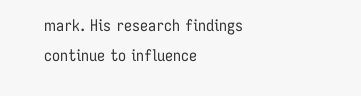mark. His research findings continue to influence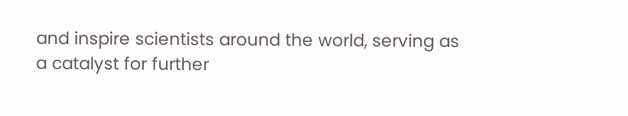and inspire scientists around the world, serving as a catalyst for further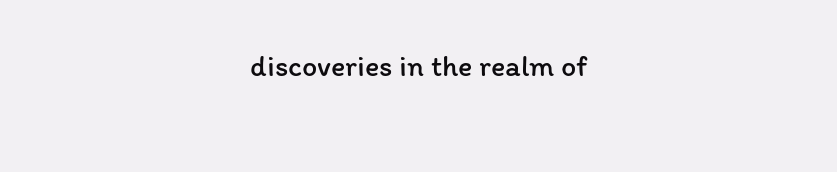discoveries in the realm of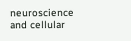neuroscience and cellular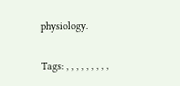physiology.

Tags: , , , , , , , , ,